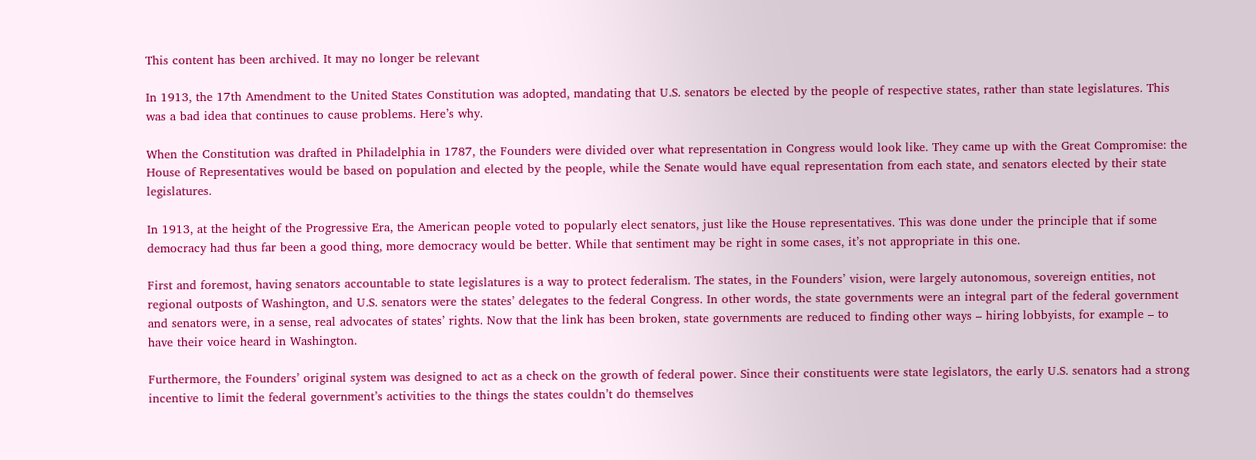This content has been archived. It may no longer be relevant

In 1913, the 17th Amendment to the United States Constitution was adopted, mandating that U.S. senators be elected by the people of respective states, rather than state legislatures. This was a bad idea that continues to cause problems. Here’s why.

When the Constitution was drafted in Philadelphia in 1787, the Founders were divided over what representation in Congress would look like. They came up with the Great Compromise: the House of Representatives would be based on population and elected by the people, while the Senate would have equal representation from each state, and senators elected by their state legislatures.

In 1913, at the height of the Progressive Era, the American people voted to popularly elect senators, just like the House representatives. This was done under the principle that if some democracy had thus far been a good thing, more democracy would be better. While that sentiment may be right in some cases, it’s not appropriate in this one.

First and foremost, having senators accountable to state legislatures is a way to protect federalism. The states, in the Founders’ vision, were largely autonomous, sovereign entities, not regional outposts of Washington, and U.S. senators were the states’ delegates to the federal Congress. In other words, the state governments were an integral part of the federal government and senators were, in a sense, real advocates of states’ rights. Now that the link has been broken, state governments are reduced to finding other ways – hiring lobbyists, for example – to have their voice heard in Washington.

Furthermore, the Founders’ original system was designed to act as a check on the growth of federal power. Since their constituents were state legislators, the early U.S. senators had a strong incentive to limit the federal government’s activities to the things the states couldn’t do themselves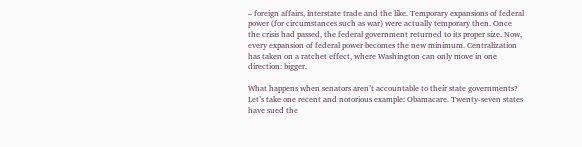– foreign affairs, interstate trade and the like. Temporary expansions of federal power (for circumstances such as war) were actually temporary then. Once the crisis had passed, the federal government returned to its proper size. Now, every expansion of federal power becomes the new minimum. Centralization has taken on a ratchet effect, where Washington can only move in one direction: bigger.

What happens when senators aren’t accountable to their state governments? Let’s take one recent and notorious example: Obamacare. Twenty-seven states have sued the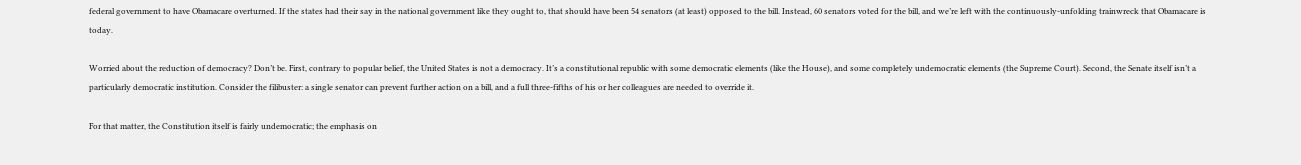federal government to have Obamacare overturned. If the states had their say in the national government like they ought to, that should have been 54 senators (at least) opposed to the bill. Instead, 60 senators voted for the bill, and we’re left with the continuously-unfolding trainwreck that Obamacare is today.

Worried about the reduction of democracy? Don’t be. First, contrary to popular belief, the United States is not a democracy. It’s a constitutional republic with some democratic elements (like the House), and some completely undemocratic elements (the Supreme Court). Second, the Senate itself isn’t a particularly democratic institution. Consider the filibuster: a single senator can prevent further action on a bill, and a full three-fifths of his or her colleagues are needed to override it.

For that matter, the Constitution itself is fairly undemocratic; the emphasis on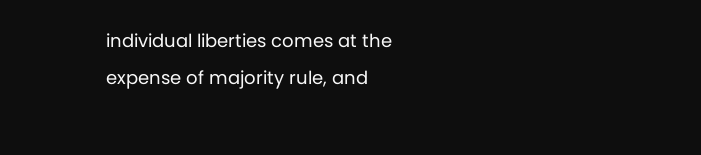individual liberties comes at the expense of majority rule, and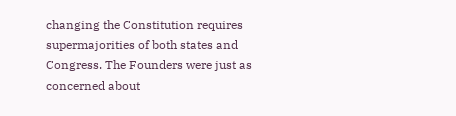changing the Constitution requires supermajorities of both states and Congress. The Founders were just as concerned about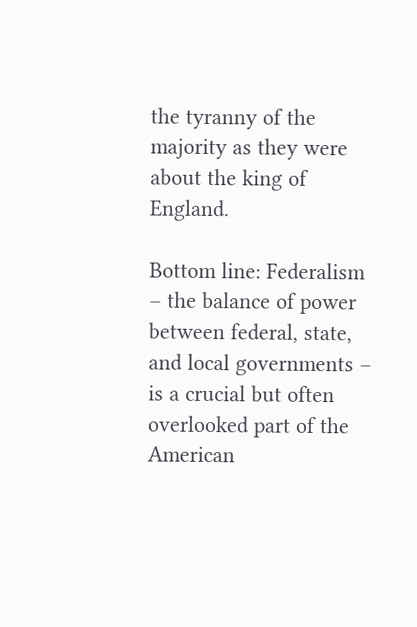the tyranny of the majority as they were about the king of England.

Bottom line: Federalism – the balance of power between federal, state, and local governments – is a crucial but often overlooked part of the American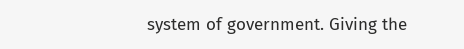system of government. Giving the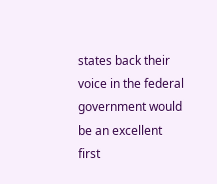states back their voice in the federal government would be an excellent first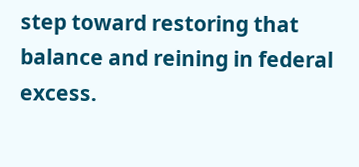step toward restoring that balance and reining in federal excess.